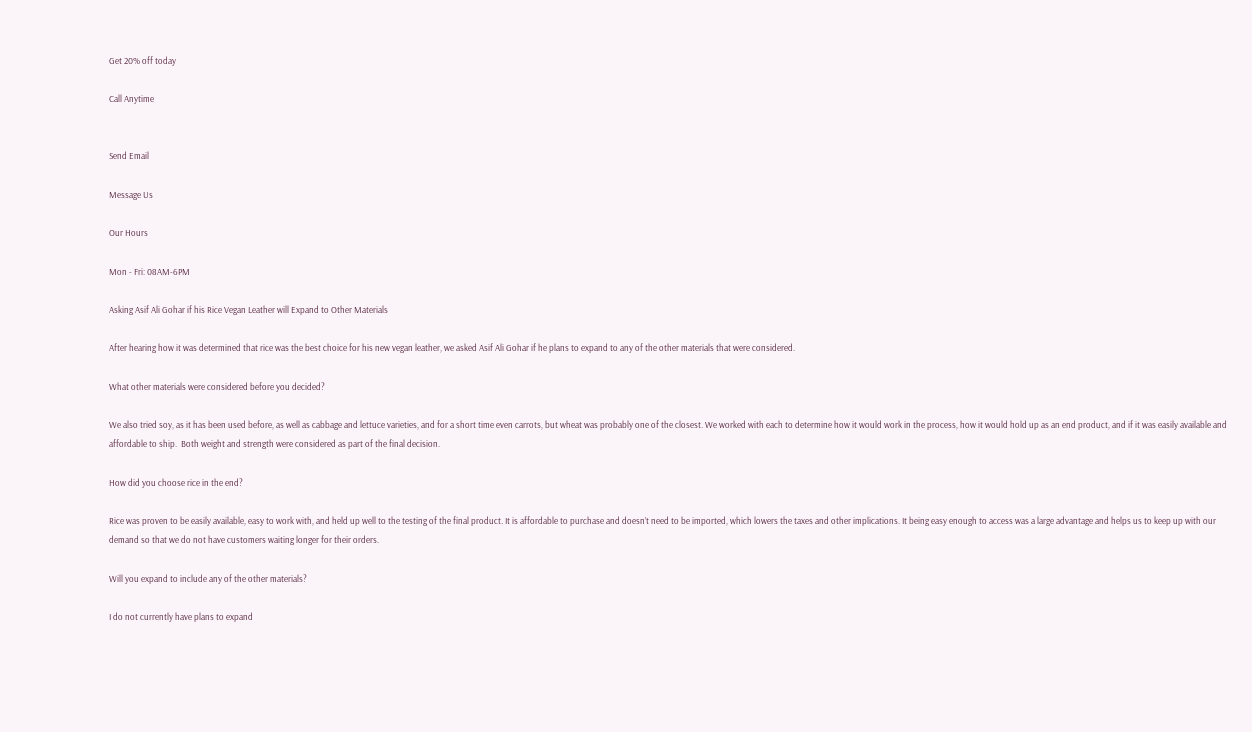Get 20% off today

Call Anytime


Send Email

Message Us

Our Hours

Mon - Fri: 08AM-6PM

Asking Asif Ali Gohar if his Rice Vegan Leather will Expand to Other Materials

After hearing how it was determined that rice was the best choice for his new vegan leather, we asked Asif Ali Gohar if he plans to expand to any of the other materials that were considered.

What other materials were considered before you decided?

We also tried soy, as it has been used before, as well as cabbage and lettuce varieties, and for a short time even carrots, but wheat was probably one of the closest. We worked with each to determine how it would work in the process, how it would hold up as an end product, and if it was easily available and affordable to ship.  Both weight and strength were considered as part of the final decision.

How did you choose rice in the end?

Rice was proven to be easily available, easy to work with, and held up well to the testing of the final product. It is affordable to purchase and doesn’t need to be imported, which lowers the taxes and other implications. It being easy enough to access was a large advantage and helps us to keep up with our demand so that we do not have customers waiting longer for their orders.

Will you expand to include any of the other materials?

I do not currently have plans to expand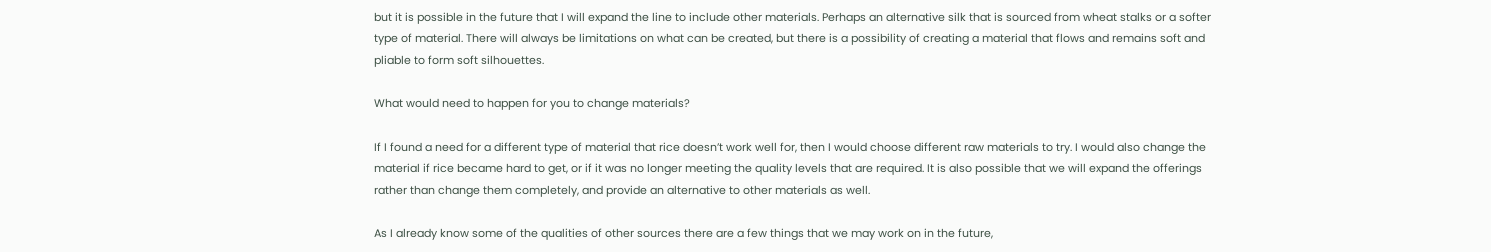but it is possible in the future that I will expand the line to include other materials. Perhaps an alternative silk that is sourced from wheat stalks or a softer type of material. There will always be limitations on what can be created, but there is a possibility of creating a material that flows and remains soft and pliable to form soft silhouettes.

What would need to happen for you to change materials?

If I found a need for a different type of material that rice doesn’t work well for, then I would choose different raw materials to try. I would also change the material if rice became hard to get, or if it was no longer meeting the quality levels that are required. It is also possible that we will expand the offerings rather than change them completely, and provide an alternative to other materials as well.

As I already know some of the qualities of other sources there are a few things that we may work on in the future,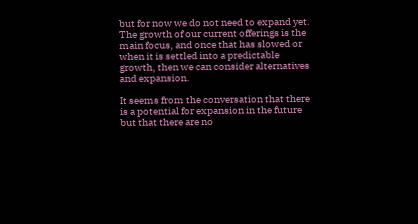but for now we do not need to expand yet. The growth of our current offerings is the main focus, and once that has slowed or when it is settled into a predictable growth, then we can consider alternatives and expansion.

It seems from the conversation that there is a potential for expansion in the future but that there are no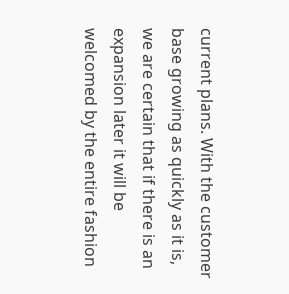current plans. With the customer base growing as quickly as it is, we are certain that if there is an expansion later it will be welcomed by the entire fashion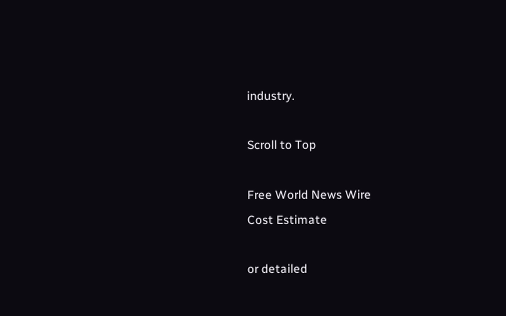industry.

Scroll to Top

Free World News Wire
Cost Estimate

or detailed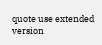quote use extended version